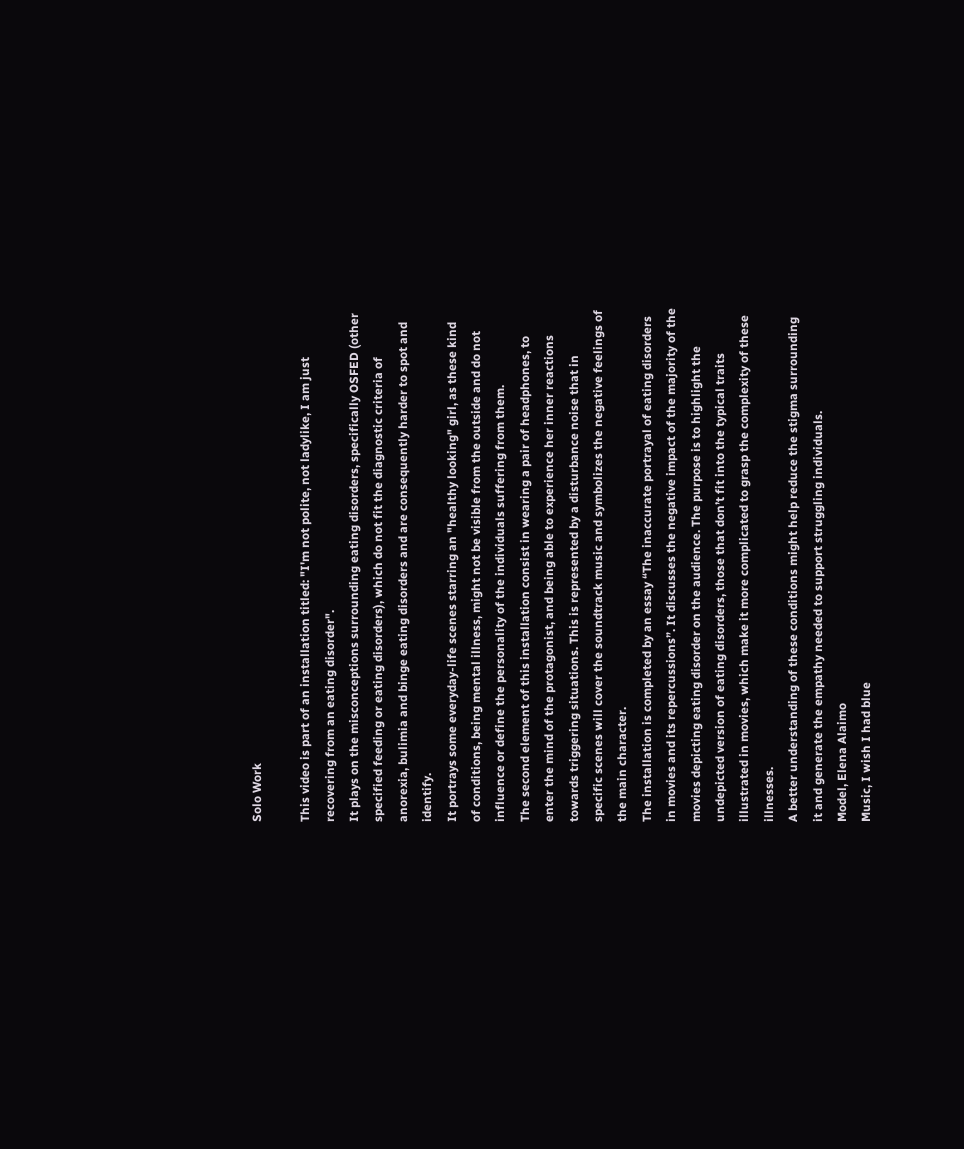Solo Work

This video is part of an installation titled: "I'm not polite, not ladylike, I am just recovering from an eating disorder".
It plays on the misconceptions surrounding eating disorders, specifically OSFED (other specified feeding or eating disorders), which do not fit the diagnostic criteria of anorexia, bulimia and binge eating disorders and are consequently harder to spot and identify.
It portrays some everyday-life scenes starring an "healthy looking" girl, as these kind of conditions, being mental illness, might not be visible from the outside and do not influence or define the personality of the individuals suffering from them.
The second element of this installation consist in wearing a pair of headphones, to enter the mind of the protagonist, and being able to experience her inner reactions towards triggering situations. This is represented by a disturbance noise that in specific scenes will cover the soundtrack music and symbolizes the negative feelings of the main character.
The installation is completed by an essay “The inaccurate portrayal of eating disorders in movies and its repercussions”. It discusses the negative impact of the majority of the movies depicting eating disorder on the audience. The purpose is to highlight the undepicted version of eating disorders, those that don’t fit into the typical traits illustrated in movies, which make it more complicated to grasp the complexity of these illnesses.
A better understanding of these conditions might help reduce the stigma surrounding it and generate the empathy needed to support struggling individuals.
Model, Elena Alaimo
Music, I wish I had blue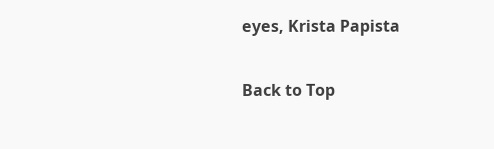eyes, Krista Papista

Back to Top